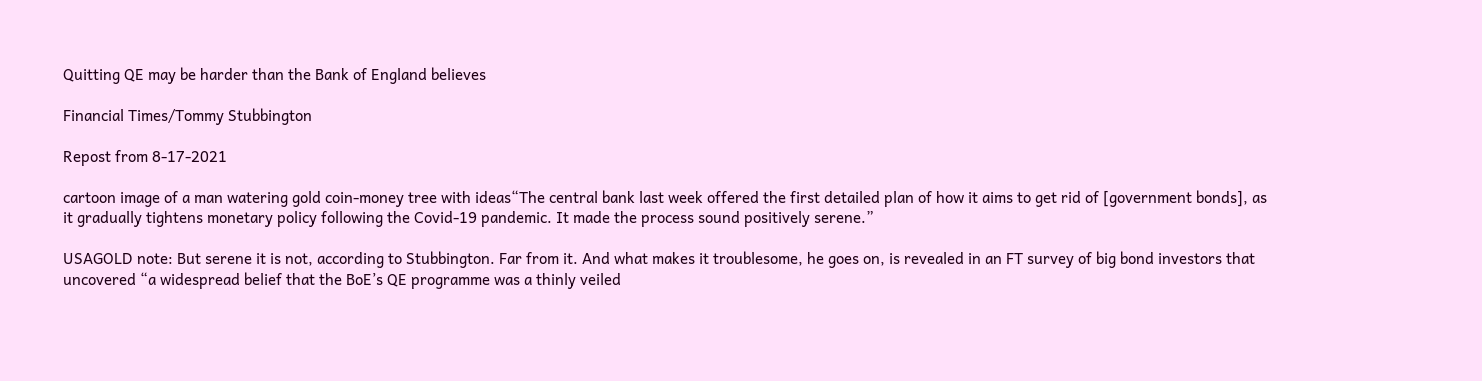Quitting QE may be harder than the Bank of England believes

Financial Times/Tommy Stubbington

Repost from 8-17-2021

cartoon image of a man watering gold coin-money tree with ideas“The central bank last week offered the first detailed plan of how it aims to get rid of [government bonds], as it gradually tightens monetary policy following the Covid-19 pandemic. It made the process sound positively serene.”

USAGOLD note: But serene it is not, according to Stubbington. Far from it. And what makes it troublesome, he goes on, is revealed in an FT survey of big bond investors that uncovered “a widespread belief that the BoE’s QE programme was a thinly veiled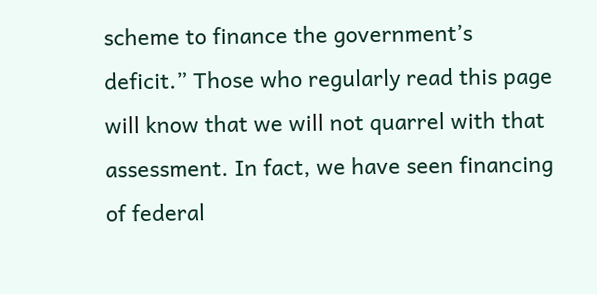scheme to finance the government’s deficit.” Those who regularly read this page will know that we will not quarrel with that assessment. In fact, we have seen financing of federal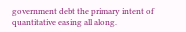government debt the primary intent of quantitative easing all along.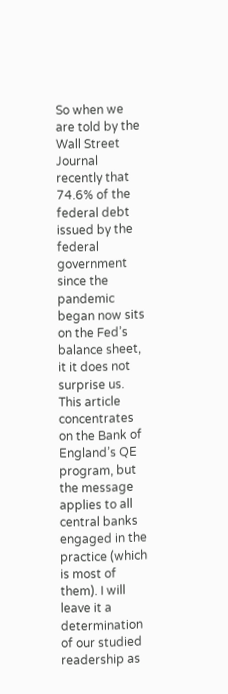So when we are told by the Wall Street Journal recently that 74.6% of the federal debt issued by the federal government since the pandemic began now sits on the Fed’s balance sheet, it it does not surprise us. This article concentrates on the Bank of England’s QE program, but the message applies to all central banks engaged in the practice (which is most of them). I will leave it a determination of our studied readership as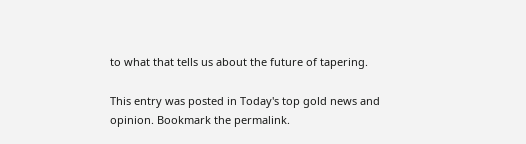to what that tells us about the future of tapering.

This entry was posted in Today's top gold news and opinion. Bookmark the permalink.